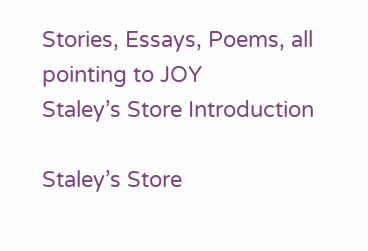Stories, Essays, Poems, all pointing to JOY
Staley’s Store Introduction

Staley’s Store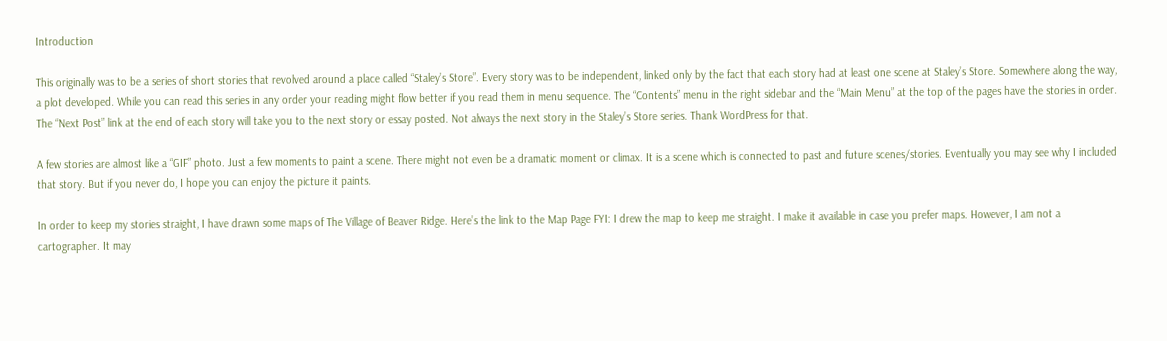Introduction

This originally was to be a series of short stories that revolved around a place called “Staley’s Store”. Every story was to be independent, linked only by the fact that each story had at least one scene at Staley’s Store. Somewhere along the way, a plot developed. While you can read this series in any order your reading might flow better if you read them in menu sequence. The “Contents” menu in the right sidebar and the “Main Menu” at the top of the pages have the stories in order. The “Next Post” link at the end of each story will take you to the next story or essay posted. Not always the next story in the Staley’s Store series. Thank WordPress for that.

A few stories are almost like a “GIF” photo. Just a few moments to paint a scene. There might not even be a dramatic moment or climax. It is a scene which is connected to past and future scenes/stories. Eventually you may see why I included that story. But if you never do, I hope you can enjoy the picture it paints.

In order to keep my stories straight, I have drawn some maps of The Village of Beaver Ridge. Here’s the link to the Map Page FYI: I drew the map to keep me straight. I make it available in case you prefer maps. However, I am not a cartographer. It may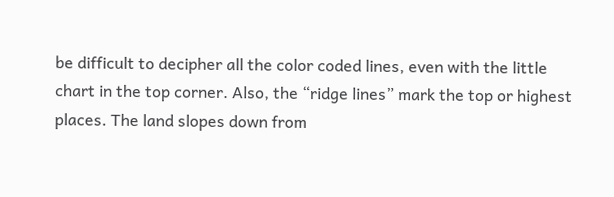be difficult to decipher all the color coded lines, even with the little chart in the top corner. Also, the “ridge lines” mark the top or highest places. The land slopes down from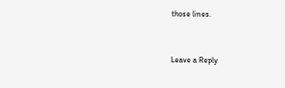those lines.


Leave a Reply